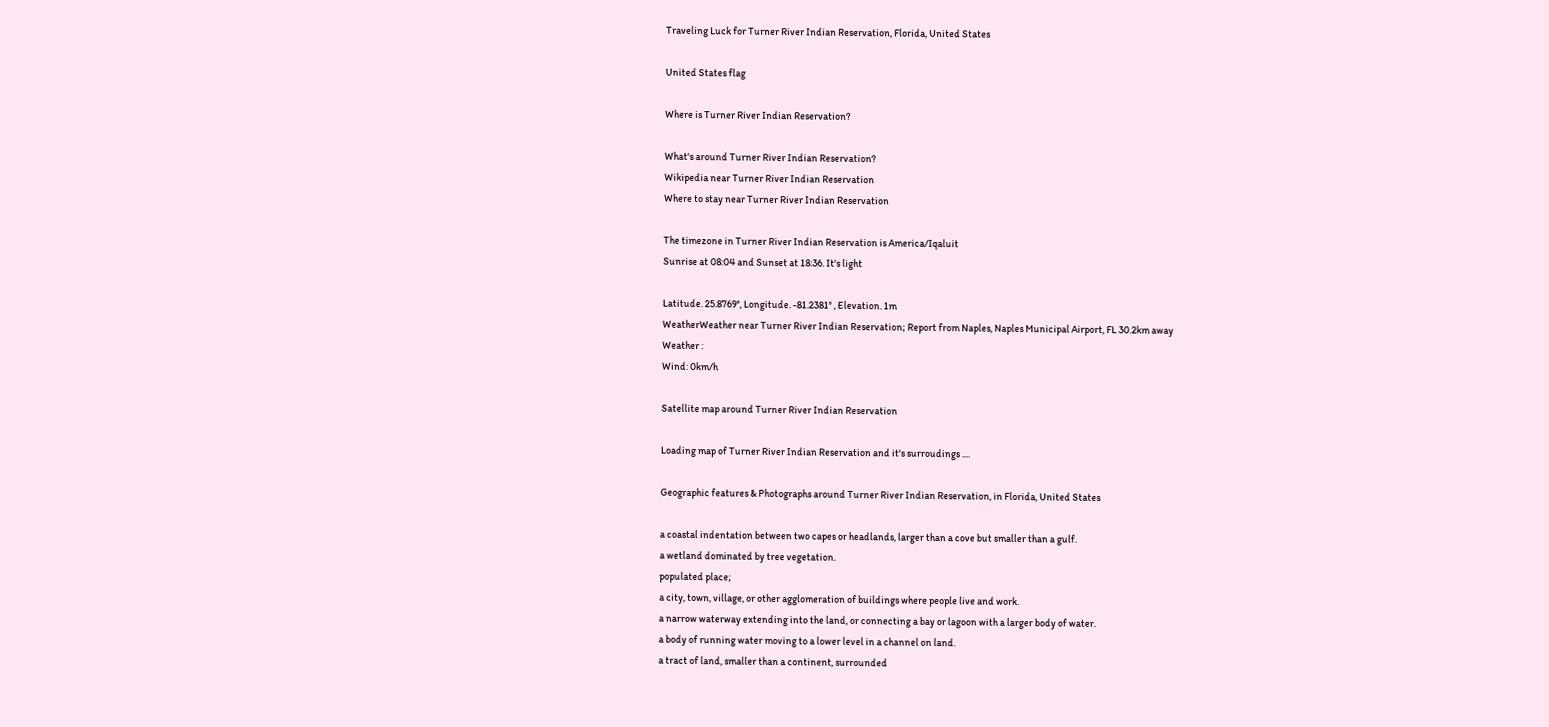Traveling Luck for Turner River Indian Reservation, Florida, United States

United States flag

Where is Turner River Indian Reservation?

What's around Turner River Indian Reservation?
Wikipedia near Turner River Indian Reservation
Where to stay near Turner River Indian Reservation

The timezone in Turner River Indian Reservation is America/Iqaluit
Sunrise at 08:04 and Sunset at 18:36. It's light

Latitude. 25.8769°, Longitude. -81.2381° , Elevation. 1m
WeatherWeather near Turner River Indian Reservation; Report from Naples, Naples Municipal Airport, FL 30.2km away
Weather :
Wind: 0km/h

Satellite map around Turner River Indian Reservation

Loading map of Turner River Indian Reservation and it's surroudings ....

Geographic features & Photographs around Turner River Indian Reservation, in Florida, United States

a coastal indentation between two capes or headlands, larger than a cove but smaller than a gulf.
a wetland dominated by tree vegetation.
populated place;
a city, town, village, or other agglomeration of buildings where people live and work.
a narrow waterway extending into the land, or connecting a bay or lagoon with a larger body of water.
a body of running water moving to a lower level in a channel on land.
a tract of land, smaller than a continent, surrounded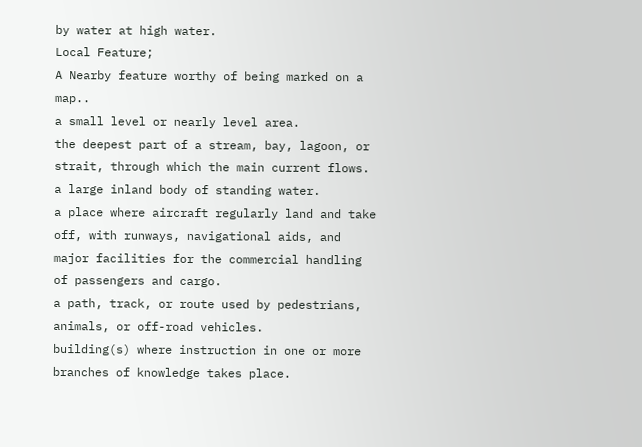by water at high water.
Local Feature;
A Nearby feature worthy of being marked on a map..
a small level or nearly level area.
the deepest part of a stream, bay, lagoon, or strait, through which the main current flows.
a large inland body of standing water.
a place where aircraft regularly land and take off, with runways, navigational aids, and major facilities for the commercial handling of passengers and cargo.
a path, track, or route used by pedestrians, animals, or off-road vehicles.
building(s) where instruction in one or more branches of knowledge takes place.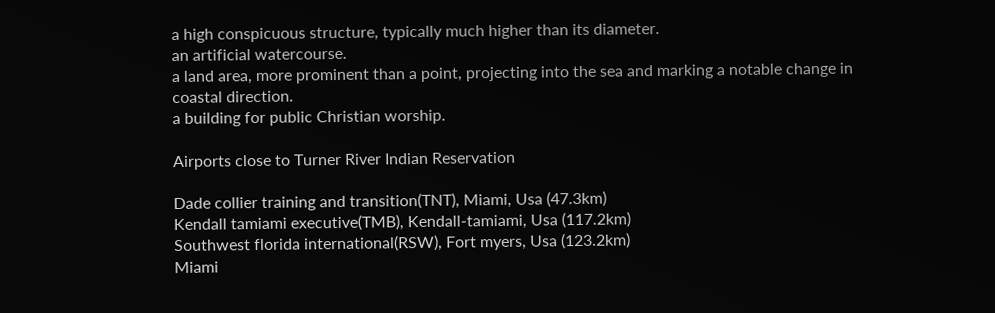a high conspicuous structure, typically much higher than its diameter.
an artificial watercourse.
a land area, more prominent than a point, projecting into the sea and marking a notable change in coastal direction.
a building for public Christian worship.

Airports close to Turner River Indian Reservation

Dade collier training and transition(TNT), Miami, Usa (47.3km)
Kendall tamiami executive(TMB), Kendall-tamiami, Usa (117.2km)
Southwest florida international(RSW), Fort myers, Usa (123.2km)
Miami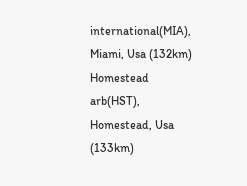international(MIA), Miami, Usa (132km)
Homestead arb(HST), Homestead, Usa (133km)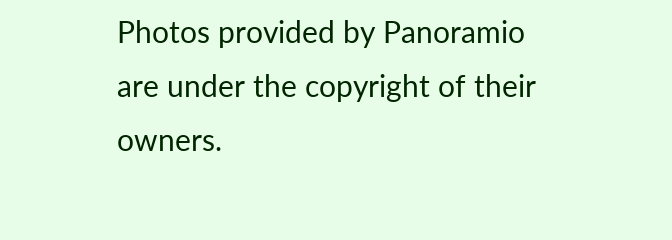Photos provided by Panoramio are under the copyright of their owners.